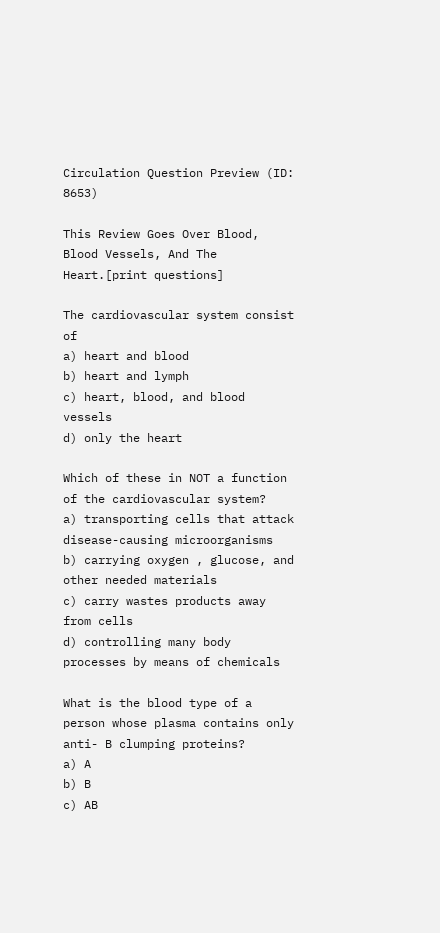Circulation Question Preview (ID: 8653)

This Review Goes Over Blood, Blood Vessels, And The Heart.[print questions]

The cardiovascular system consist of
a) heart and blood
b) heart and lymph
c) heart, blood, and blood vessels
d) only the heart

Which of these in NOT a function of the cardiovascular system?
a) transporting cells that attack disease-causing microorganisms
b) carrying oxygen , glucose, and other needed materials
c) carry wastes products away from cells
d) controlling many body processes by means of chemicals

What is the blood type of a person whose plasma contains only anti- B clumping proteins?
a) A
b) B
c) AB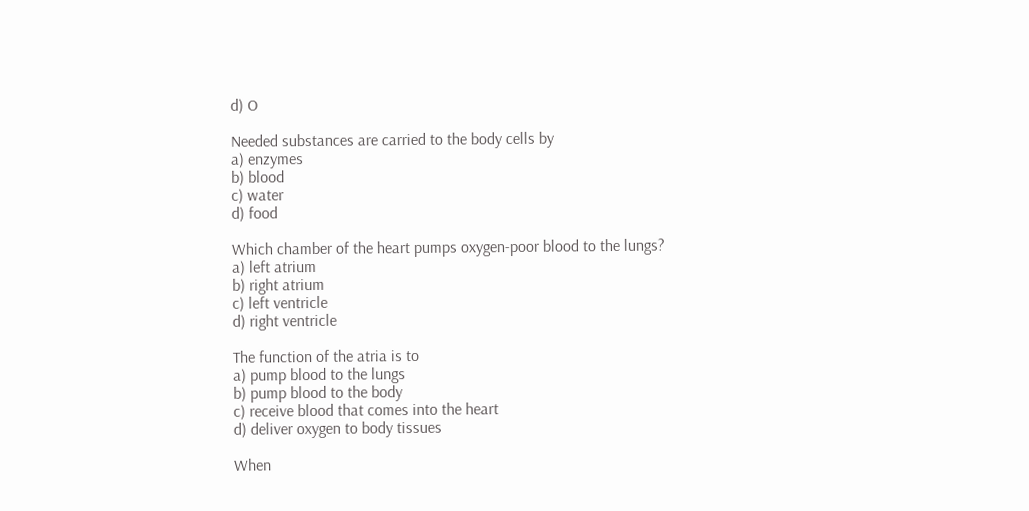d) O

Needed substances are carried to the body cells by
a) enzymes
b) blood
c) water
d) food

Which chamber of the heart pumps oxygen-poor blood to the lungs?
a) left atrium
b) right atrium
c) left ventricle
d) right ventricle

The function of the atria is to
a) pump blood to the lungs
b) pump blood to the body
c) receive blood that comes into the heart
d) deliver oxygen to body tissues

When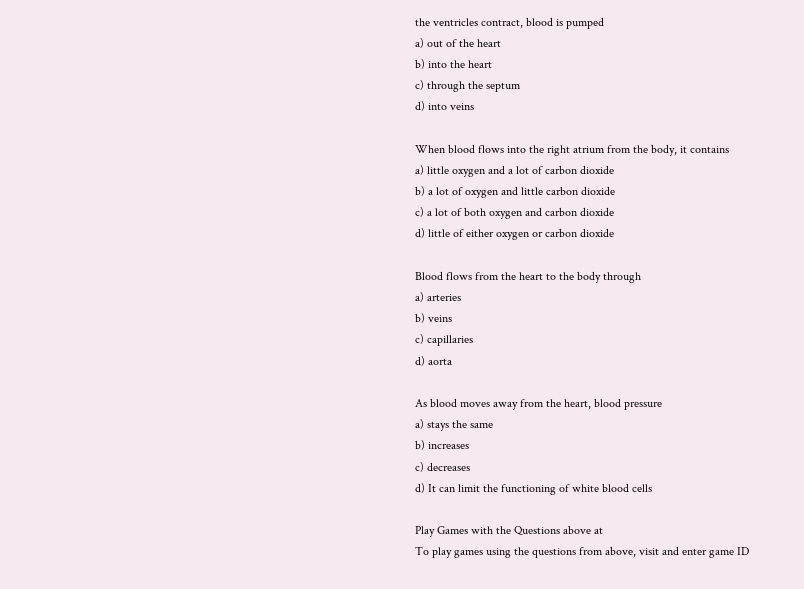the ventricles contract, blood is pumped
a) out of the heart
b) into the heart
c) through the septum
d) into veins

When blood flows into the right atrium from the body, it contains
a) little oxygen and a lot of carbon dioxide
b) a lot of oxygen and little carbon dioxide
c) a lot of both oxygen and carbon dioxide
d) little of either oxygen or carbon dioxide

Blood flows from the heart to the body through
a) arteries
b) veins
c) capillaries
d) aorta

As blood moves away from the heart, blood pressure
a) stays the same
b) increases
c) decreases
d) It can limit the functioning of white blood cells

Play Games with the Questions above at
To play games using the questions from above, visit and enter game ID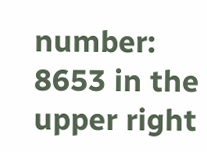number: 8653 in the upper right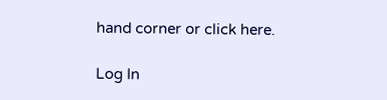hand corner or click here.

Log In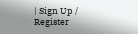| Sign Up / Register